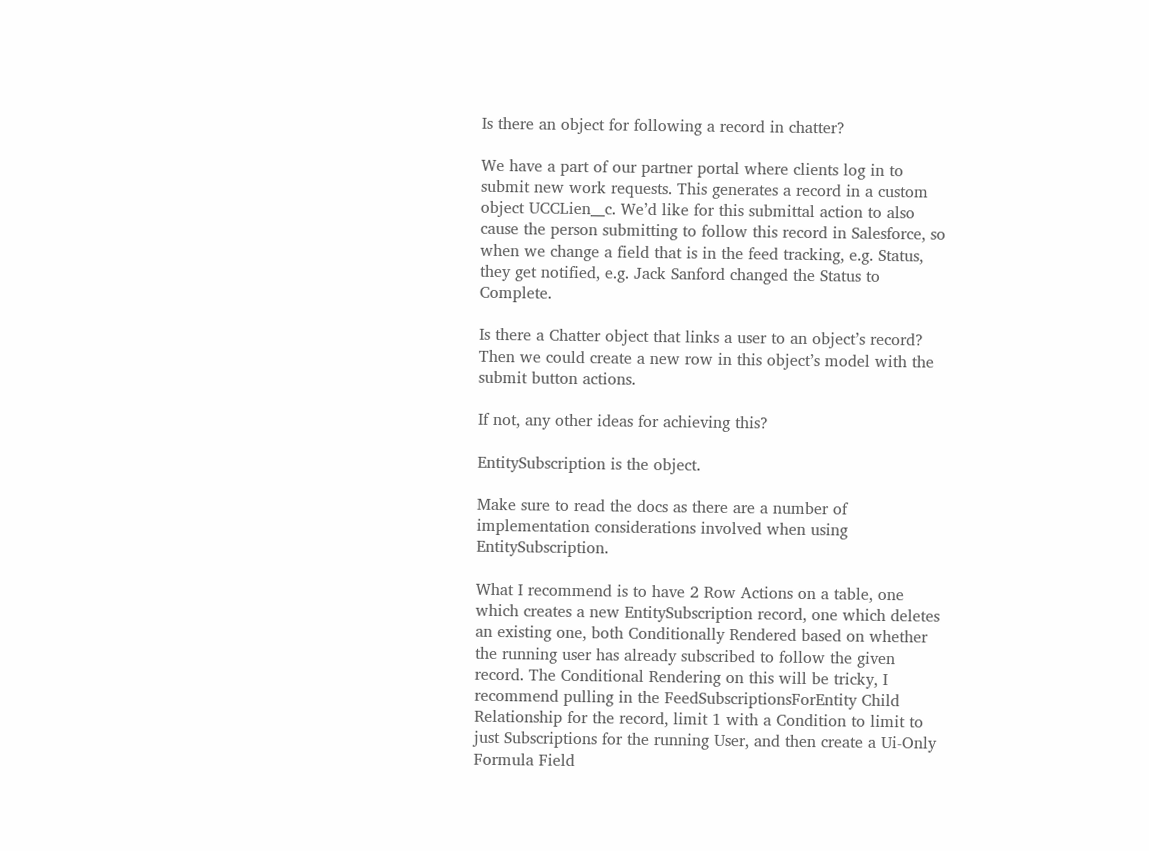Is there an object for following a record in chatter?

We have a part of our partner portal where clients log in to submit new work requests. This generates a record in a custom object UCCLien__c. We’d like for this submittal action to also cause the person submitting to follow this record in Salesforce, so when we change a field that is in the feed tracking, e.g. Status, they get notified, e.g. Jack Sanford changed the Status to Complete.

Is there a Chatter object that links a user to an object’s record? Then we could create a new row in this object’s model with the submit button actions.

If not, any other ideas for achieving this?

EntitySubscription is the object.

Make sure to read the docs as there are a number of implementation considerations involved when using EntitySubscription.

What I recommend is to have 2 Row Actions on a table, one which creates a new EntitySubscription record, one which deletes an existing one, both Conditionally Rendered based on whether the running user has already subscribed to follow the given record. The Conditional Rendering on this will be tricky, I recommend pulling in the FeedSubscriptionsForEntity Child Relationship for the record, limit 1 with a Condition to limit to just Subscriptions for the running User, and then create a Ui-Only Formula Field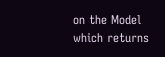on the Model which returns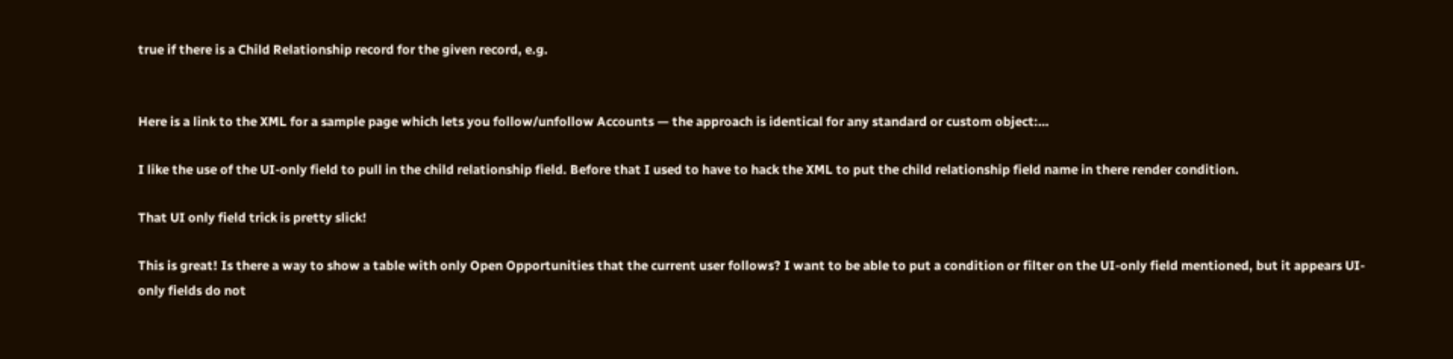true if there is a Child Relationship record for the given record, e.g.


Here is a link to the XML for a sample page which lets you follow/unfollow Accounts — the approach is identical for any standard or custom object:…

I like the use of the UI-only field to pull in the child relationship field. Before that I used to have to hack the XML to put the child relationship field name in there render condition.

That UI only field trick is pretty slick!

This is great! Is there a way to show a table with only Open Opportunities that the current user follows? I want to be able to put a condition or filter on the UI-only field mentioned, but it appears UI-only fields do not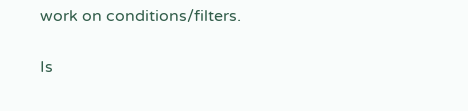work on conditions/filters.

Is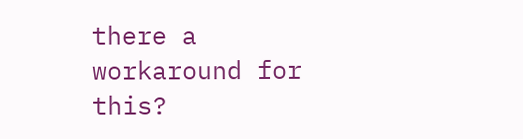there a workaround for this?